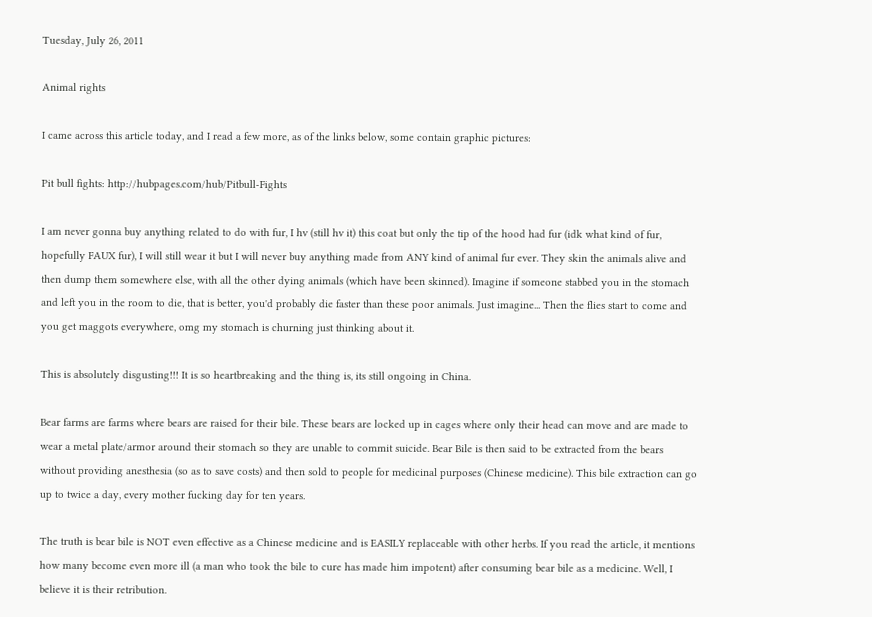Tuesday, July 26, 2011

Animal rights

I came across this article today, and I read a few more, as of the links below, some contain graphic pictures:

Pit bull fights: http://hubpages.com/hub/Pitbull-Fights

I am never gonna buy anything related to do with fur, I hv (still hv it) this coat but only the tip of the hood had fur (idk what kind of fur, hopefully FAUX fur), I will still wear it but I will never buy anything made from ANY kind of animal fur ever. They skin the animals alive and then dump them somewhere else, with all the other dying animals (which have been skinned). Imagine if someone stabbed you in the stomach and left you in the room to die, that is better, you'd probably die faster than these poor animals. Just imagine... Then the flies start to come and you get maggots everywhere, omg my stomach is churning just thinking about it.

This is absolutely disgusting!!! It is so heartbreaking and the thing is, its still ongoing in China.

Bear farms are farms where bears are raised for their bile. These bears are locked up in cages where only their head can move and are made to wear a metal plate/armor around their stomach so they are unable to commit suicide. Bear Bile is then said to be extracted from the bears without providing anesthesia (so as to save costs) and then sold to people for medicinal purposes (Chinese medicine). This bile extraction can go up to twice a day, every mother fucking day for ten years.

The truth is bear bile is NOT even effective as a Chinese medicine and is EASILY replaceable with other herbs. If you read the article, it mentions how many become even more ill (a man who took the bile to cure has made him impotent) after consuming bear bile as a medicine. Well, I believe it is their retribution.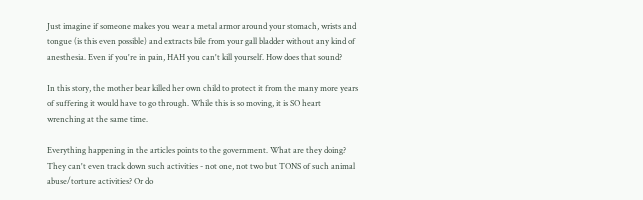Just imagine if someone makes you wear a metal armor around your stomach, wrists and tongue (is this even possible) and extracts bile from your gall bladder without any kind of anesthesia. Even if you're in pain, HAH you can't kill yourself. How does that sound?

In this story, the mother bear killed her own child to protect it from the many more years of suffering it would have to go through. While this is so moving, it is SO heart wrenching at the same time.

Everything happening in the articles points to the government. What are they doing? They can't even track down such activities - not one, not two but TONS of such animal abuse/torture activities? Or do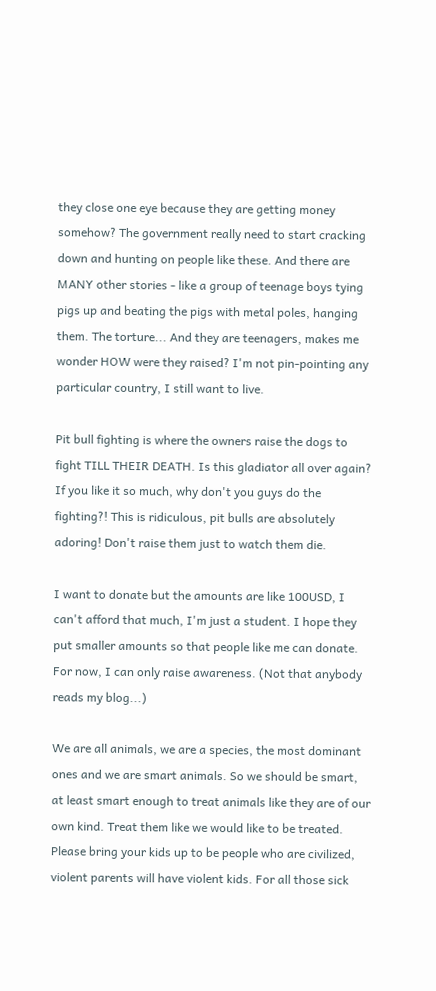they close one eye because they are getting money somehow? The government really need to start cracking down and hunting on people like these. And there are MANY other stories - like a group of teenage boys tying pigs up and beating the pigs with metal poles, hanging them. The torture... And they are teenagers, makes me wonder HOW were they raised? I'm not pin-pointing any particular country, I still want to live.

Pit bull fighting is where the owners raise the dogs to fight TILL THEIR DEATH. Is this gladiator all over again? If you like it so much, why don't you guys do the fighting?! This is ridiculous, pit bulls are absolutely adoring! Don't raise them just to watch them die.

I want to donate but the amounts are like 100USD, I can't afford that much, I'm just a student. I hope they put smaller amounts so that people like me can donate. For now, I can only raise awareness. (Not that anybody reads my blog...)

We are all animals, we are a species, the most dominant ones and we are smart animals. So we should be smart, at least smart enough to treat animals like they are of our own kind. Treat them like we would like to be treated. Please bring your kids up to be people who are civilized, violent parents will have violent kids. For all those sick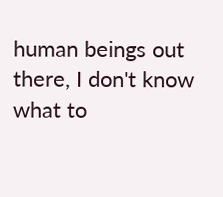human beings out there, I don't know what to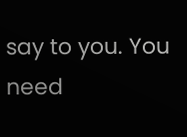say to you. You need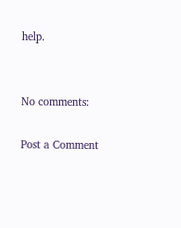help.


No comments:

Post a Comment